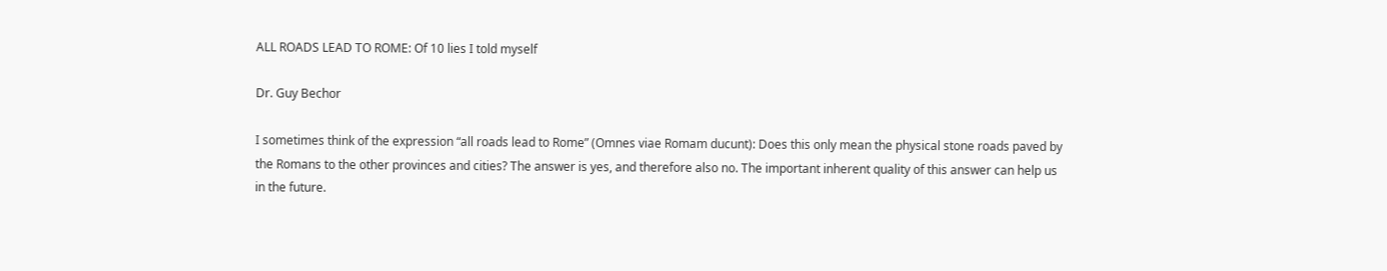ALL ROADS LEAD TO ROME: Of 10 lies I told myself

Dr. Guy Bechor

I sometimes think of the expression “all roads lead to Rome” (Omnes viae Romam ducunt): Does this only mean the physical stone roads paved by the Romans to the other provinces and cities? The answer is yes, and therefore also no. The important inherent quality of this answer can help us in the future.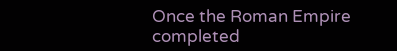Once the Roman Empire completed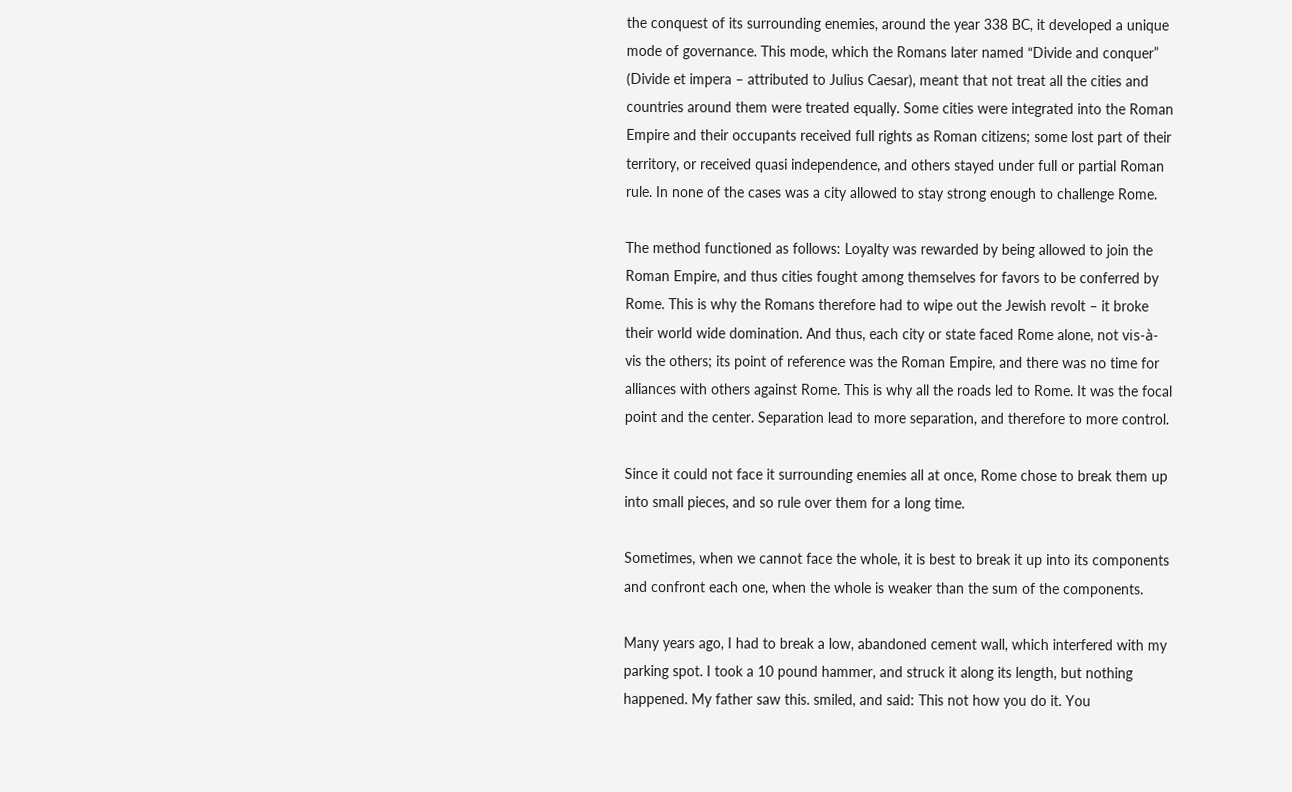the conquest of its surrounding enemies, around the year 338 BC, it developed a unique mode of governance. This mode, which the Romans later named “Divide and conquer” (Divide et impera – attributed to Julius Caesar), meant that not treat all the cities and countries around them were treated equally. Some cities were integrated into the Roman Empire and their occupants received full rights as Roman citizens; some lost part of their territory, or received quasi independence, and others stayed under full or partial Roman rule. In none of the cases was a city allowed to stay strong enough to challenge Rome.

The method functioned as follows: Loyalty was rewarded by being allowed to join the Roman Empire, and thus cities fought among themselves for favors to be conferred by Rome. This is why the Romans therefore had to wipe out the Jewish revolt – it broke their world wide domination. And thus, each city or state faced Rome alone, not vis-à-vis the others; its point of reference was the Roman Empire, and there was no time for alliances with others against Rome. This is why all the roads led to Rome. It was the focal point and the center. Separation lead to more separation, and therefore to more control.

Since it could not face it surrounding enemies all at once, Rome chose to break them up into small pieces, and so rule over them for a long time.

Sometimes, when we cannot face the whole, it is best to break it up into its components and confront each one, when the whole is weaker than the sum of the components.

Many years ago, I had to break a low, abandoned cement wall, which interfered with my parking spot. I took a 10 pound hammer, and struck it along its length, but nothing happened. My father saw this. smiled, and said: This not how you do it. You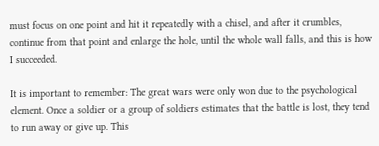must focus on one point and hit it repeatedly with a chisel, and after it crumbles, continue from that point and enlarge the hole, until the whole wall falls, and this is how I succeeded.

It is important to remember: The great wars were only won due to the psychological element. Once a soldier or a group of soldiers estimates that the battle is lost, they tend to run away or give up. This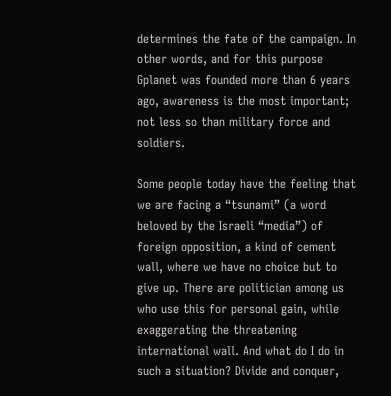determines the fate of the campaign. In other words, and for this purpose Gplanet was founded more than 6 years ago, awareness is the most important; not less so than military force and soldiers.

Some people today have the feeling that we are facing a “tsunami” (a word beloved by the Israeli “media”) of foreign opposition, a kind of cement wall, where we have no choice but to give up. There are politician among us who use this for personal gain, while exaggerating the threatening international wall. And what do I do in such a situation? Divide and conquer,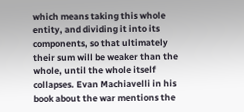which means taking this whole entity, and dividing it into its components, so that ultimately their sum will be weaker than the whole, until the whole itself collapses. Evan Machiavelli in his book about the war mentions the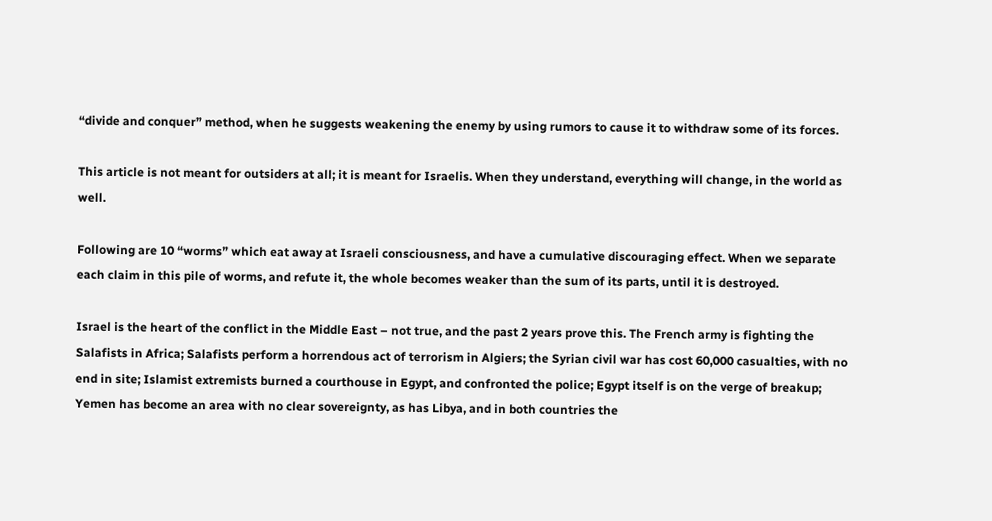“divide and conquer” method, when he suggests weakening the enemy by using rumors to cause it to withdraw some of its forces.

This article is not meant for outsiders at all; it is meant for Israelis. When they understand, everything will change, in the world as well.

Following are 10 “worms” which eat away at Israeli consciousness, and have a cumulative discouraging effect. When we separate each claim in this pile of worms, and refute it, the whole becomes weaker than the sum of its parts, until it is destroyed.

Israel is the heart of the conflict in the Middle East – not true, and the past 2 years prove this. The French army is fighting the Salafists in Africa; Salafists perform a horrendous act of terrorism in Algiers; the Syrian civil war has cost 60,000 casualties, with no end in site; Islamist extremists burned a courthouse in Egypt, and confronted the police; Egypt itself is on the verge of breakup; Yemen has become an area with no clear sovereignty, as has Libya, and in both countries the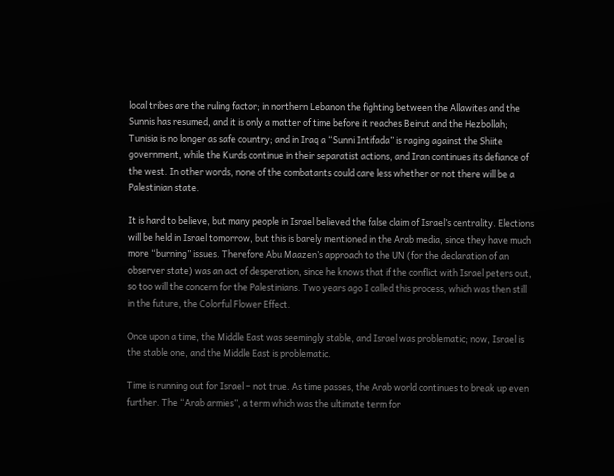local tribes are the ruling factor; in northern Lebanon the fighting between the Allawites and the Sunnis has resumed, and it is only a matter of time before it reaches Beirut and the Hezbollah; Tunisia is no longer as safe country; and in Iraq a “Sunni Intifada” is raging against the Shiite government, while the Kurds continue in their separatist actions, and Iran continues its defiance of the west. In other words, none of the combatants could care less whether or not there will be a Palestinian state.

It is hard to believe, but many people in Israel believed the false claim of Israel’s centrality. Elections will be held in Israel tomorrow, but this is barely mentioned in the Arab media, since they have much more “burning” issues. Therefore Abu Maazen’s approach to the UN (for the declaration of an observer state) was an act of desperation, since he knows that if the conflict with Israel peters out, so too will the concern for the Palestinians. Two years ago I called this process, which was then still in the future, the Colorful Flower Effect.

Once upon a time, the Middle East was seemingly stable, and Israel was problematic; now, Israel is the stable one, and the Middle East is problematic.

Time is running out for Israel – not true. As time passes, the Arab world continues to break up even further. The “Arab armies”, a term which was the ultimate term for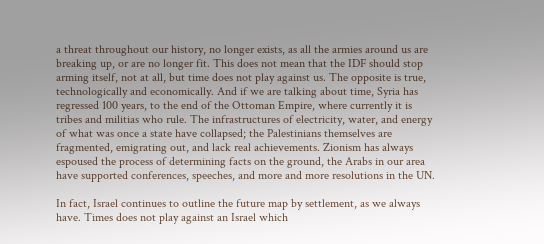a threat throughout our history, no longer exists, as all the armies around us are breaking up, or are no longer fit. This does not mean that the IDF should stop arming itself, not at all, but time does not play against us. The opposite is true, technologically and economically. And if we are talking about time, Syria has regressed 100 years, to the end of the Ottoman Empire, where currently it is tribes and militias who rule. The infrastructures of electricity, water, and energy of what was once a state have collapsed; the Palestinians themselves are fragmented, emigrating out, and lack real achievements. Zionism has always espoused the process of determining facts on the ground, the Arabs in our area have supported conferences, speeches, and more and more resolutions in the UN.

In fact, Israel continues to outline the future map by settlement, as we always have. Times does not play against an Israel which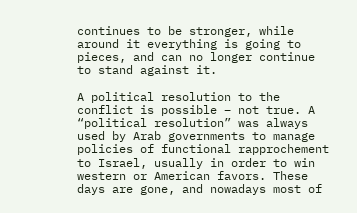continues to be stronger, while around it everything is going to pieces, and can no longer continue to stand against it.

A political resolution to the conflict is possible – not true. A “political resolution” was always used by Arab governments to manage policies of functional rapprochement to Israel, usually in order to win western or American favors. These days are gone, and nowadays most of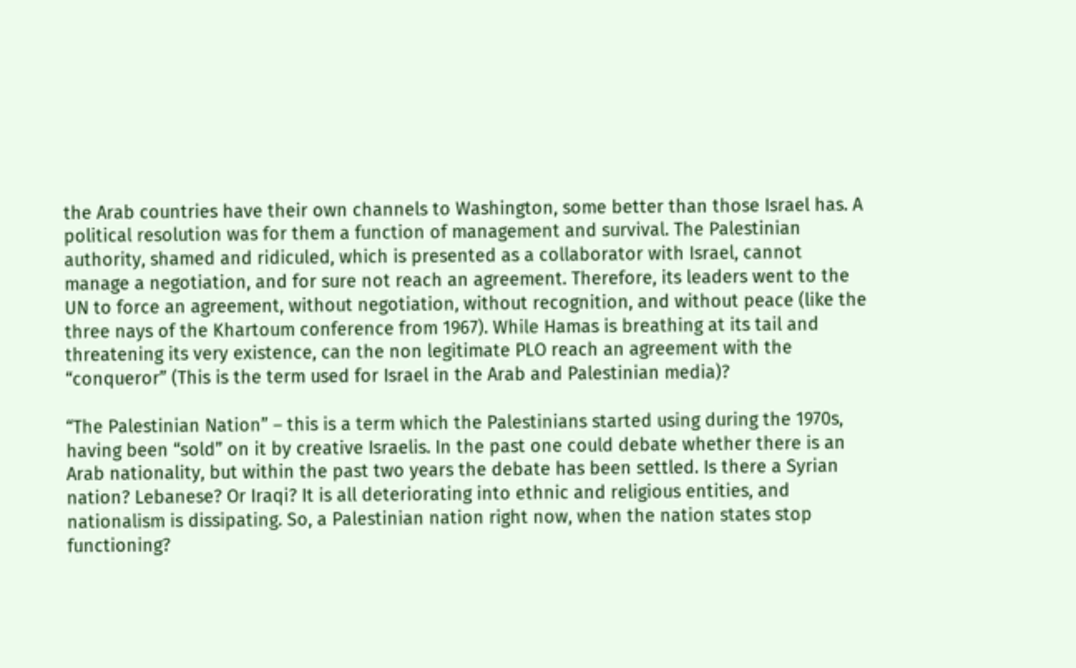the Arab countries have their own channels to Washington, some better than those Israel has. A political resolution was for them a function of management and survival. The Palestinian authority, shamed and ridiculed, which is presented as a collaborator with Israel, cannot manage a negotiation, and for sure not reach an agreement. Therefore, its leaders went to the UN to force an agreement, without negotiation, without recognition, and without peace (like the three nays of the Khartoum conference from 1967). While Hamas is breathing at its tail and threatening its very existence, can the non legitimate PLO reach an agreement with the “conqueror” (This is the term used for Israel in the Arab and Palestinian media)?

“The Palestinian Nation” – this is a term which the Palestinians started using during the 1970s, having been “sold” on it by creative Israelis. In the past one could debate whether there is an Arab nationality, but within the past two years the debate has been settled. Is there a Syrian nation? Lebanese? Or Iraqi? It is all deteriorating into ethnic and religious entities, and nationalism is dissipating. So, a Palestinian nation right now, when the nation states stop functioning?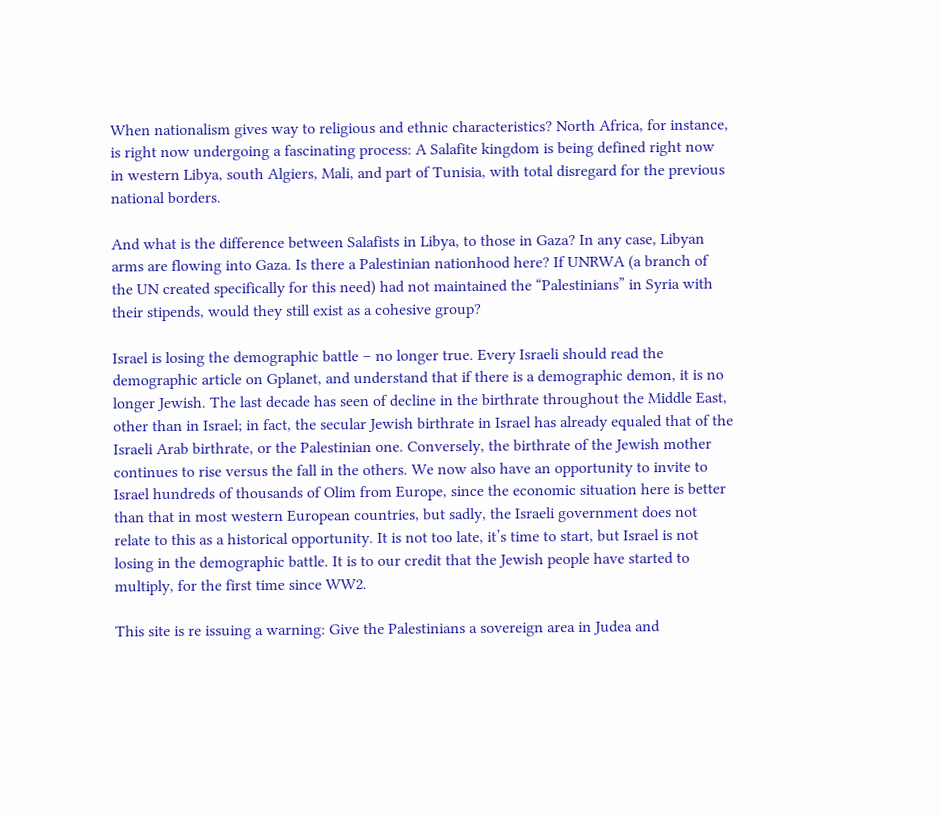When nationalism gives way to religious and ethnic characteristics? North Africa, for instance, is right now undergoing a fascinating process: A Salafite kingdom is being defined right now in western Libya, south Algiers, Mali, and part of Tunisia, with total disregard for the previous national borders.

And what is the difference between Salafists in Libya, to those in Gaza? In any case, Libyan arms are flowing into Gaza. Is there a Palestinian nationhood here? If UNRWA (a branch of the UN created specifically for this need) had not maintained the “Palestinians” in Syria with their stipends, would they still exist as a cohesive group?

Israel is losing the demographic battle – no longer true. Every Israeli should read the demographic article on Gplanet, and understand that if there is a demographic demon, it is no longer Jewish. The last decade has seen of decline in the birthrate throughout the Middle East, other than in Israel; in fact, the secular Jewish birthrate in Israel has already equaled that of the Israeli Arab birthrate, or the Palestinian one. Conversely, the birthrate of the Jewish mother continues to rise versus the fall in the others. We now also have an opportunity to invite to Israel hundreds of thousands of Olim from Europe, since the economic situation here is better than that in most western European countries, but sadly, the Israeli government does not relate to this as a historical opportunity. It is not too late, it’s time to start, but Israel is not losing in the demographic battle. It is to our credit that the Jewish people have started to multiply, for the first time since WW2.

This site is re issuing a warning: Give the Palestinians a sovereign area in Judea and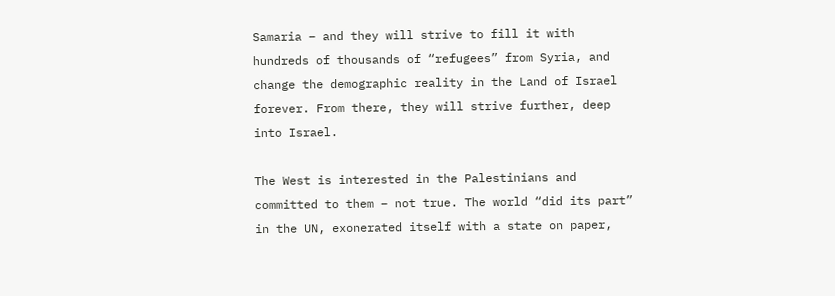Samaria – and they will strive to fill it with hundreds of thousands of “refugees” from Syria, and change the demographic reality in the Land of Israel forever. From there, they will strive further, deep into Israel.

The West is interested in the Palestinians and committed to them – not true. The world “did its part” in the UN, exonerated itself with a state on paper,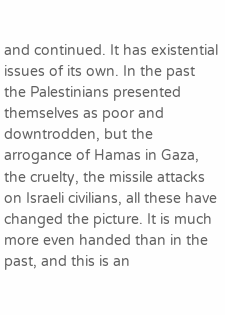and continued. It has existential issues of its own. In the past the Palestinians presented themselves as poor and downtrodden, but the arrogance of Hamas in Gaza, the cruelty, the missile attacks on Israeli civilians, all these have changed the picture. It is much more even handed than in the past, and this is an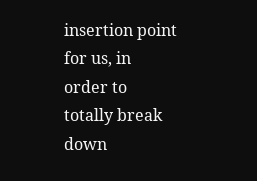insertion point for us, in order to totally break down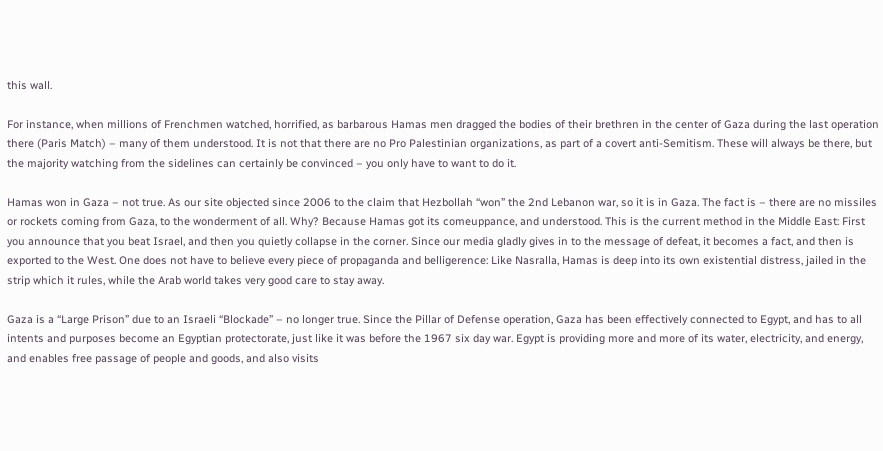this wall.

For instance, when millions of Frenchmen watched, horrified, as barbarous Hamas men dragged the bodies of their brethren in the center of Gaza during the last operation there (Paris Match) – many of them understood. It is not that there are no Pro Palestinian organizations, as part of a covert anti-Semitism. These will always be there, but the majority watching from the sidelines can certainly be convinced – you only have to want to do it.

Hamas won in Gaza – not true. As our site objected since 2006 to the claim that Hezbollah “won” the 2nd Lebanon war, so it is in Gaza. The fact is – there are no missiles or rockets coming from Gaza, to the wonderment of all. Why? Because Hamas got its comeuppance, and understood. This is the current method in the Middle East: First you announce that you beat Israel, and then you quietly collapse in the corner. Since our media gladly gives in to the message of defeat, it becomes a fact, and then is exported to the West. One does not have to believe every piece of propaganda and belligerence: Like Nasralla, Hamas is deep into its own existential distress, jailed in the strip which it rules, while the Arab world takes very good care to stay away.

Gaza is a “Large Prison” due to an Israeli “Blockade” – no longer true. Since the Pillar of Defense operation, Gaza has been effectively connected to Egypt, and has to all intents and purposes become an Egyptian protectorate, just like it was before the 1967 six day war. Egypt is providing more and more of its water, electricity, and energy, and enables free passage of people and goods, and also visits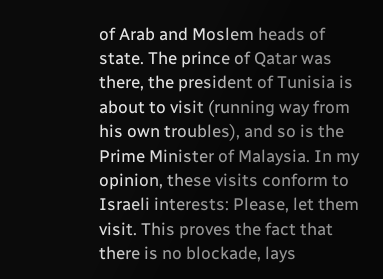of Arab and Moslem heads of state. The prince of Qatar was there, the president of Tunisia is about to visit (running way from his own troubles), and so is the Prime Minister of Malaysia. In my opinion, these visits conform to Israeli interests: Please, let them visit. This proves the fact that there is no blockade, lays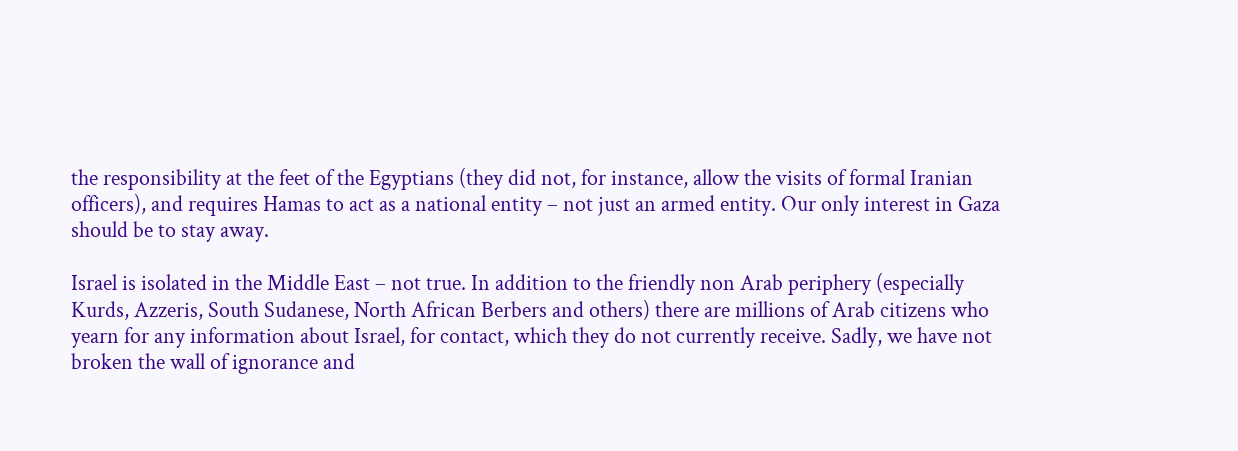the responsibility at the feet of the Egyptians (they did not, for instance, allow the visits of formal Iranian officers), and requires Hamas to act as a national entity – not just an armed entity. Our only interest in Gaza should be to stay away.

Israel is isolated in the Middle East – not true. In addition to the friendly non Arab periphery (especially Kurds, Azzeris, South Sudanese, North African Berbers and others) there are millions of Arab citizens who yearn for any information about Israel, for contact, which they do not currently receive. Sadly, we have not broken the wall of ignorance and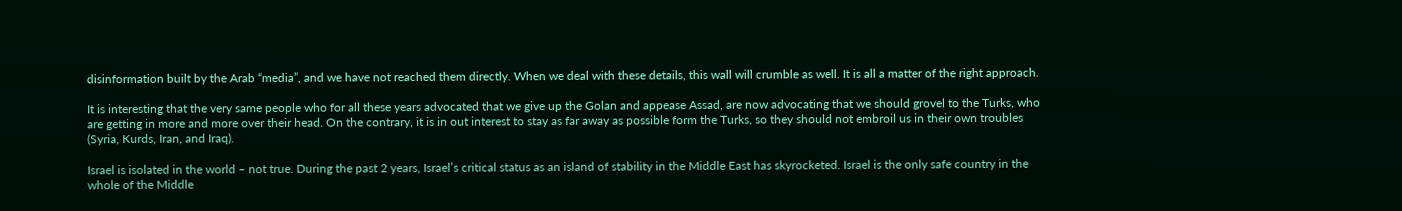disinformation built by the Arab “media”, and we have not reached them directly. When we deal with these details, this wall will crumble as well. It is all a matter of the right approach.

It is interesting that the very same people who for all these years advocated that we give up the Golan and appease Assad, are now advocating that we should grovel to the Turks, who are getting in more and more over their head. On the contrary, it is in out interest to stay as far away as possible form the Turks, so they should not embroil us in their own troubles (Syria, Kurds, Iran, and Iraq).

Israel is isolated in the world – not true. During the past 2 years, Israel’s critical status as an island of stability in the Middle East has skyrocketed. Israel is the only safe country in the whole of the Middle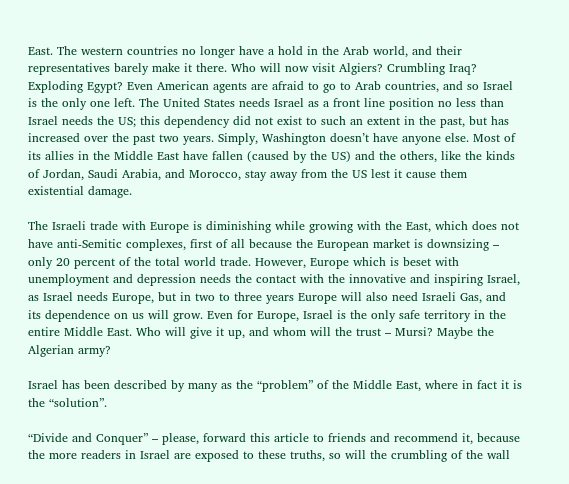East. The western countries no longer have a hold in the Arab world, and their representatives barely make it there. Who will now visit Algiers? Crumbling Iraq? Exploding Egypt? Even American agents are afraid to go to Arab countries, and so Israel is the only one left. The United States needs Israel as a front line position no less than Israel needs the US; this dependency did not exist to such an extent in the past, but has increased over the past two years. Simply, Washington doesn’t have anyone else. Most of its allies in the Middle East have fallen (caused by the US) and the others, like the kinds of Jordan, Saudi Arabia, and Morocco, stay away from the US lest it cause them existential damage.

The Israeli trade with Europe is diminishing while growing with the East, which does not have anti-Semitic complexes, first of all because the European market is downsizing – only 20 percent of the total world trade. However, Europe which is beset with unemployment and depression needs the contact with the innovative and inspiring Israel, as Israel needs Europe, but in two to three years Europe will also need Israeli Gas, and its dependence on us will grow. Even for Europe, Israel is the only safe territory in the entire Middle East. Who will give it up, and whom will the trust – Mursi? Maybe the Algerian army?

Israel has been described by many as the “problem” of the Middle East, where in fact it is the “solution”.

“Divide and Conquer” – please, forward this article to friends and recommend it, because the more readers in Israel are exposed to these truths, so will the crumbling of the wall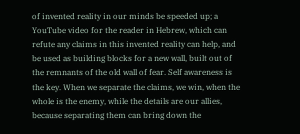of invented reality in our minds be speeded up; a YouTube video for the reader in Hebrew, which can refute any claims in this invented reality can help, and be used as building blocks for a new wall, built out of the remnants of the old wall of fear. Self awareness is the key. When we separate the claims, we win, when the whole is the enemy, while the details are our allies, because separating them can bring down the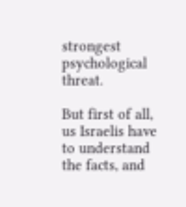strongest psychological threat.

But first of all, us Israelis have to understand the facts, and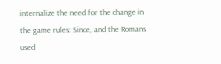internalize the need for the change in the game rules: Since, and the Romans used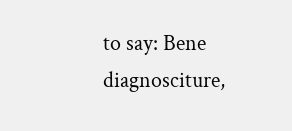to say: Bene diagnosciture,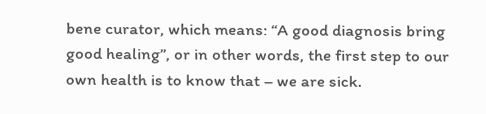bene curator, which means: “A good diagnosis bring good healing”, or in other words, the first step to our own health is to know that – we are sick.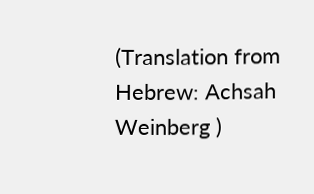(Translation from Hebrew: Achsah Weinberg )